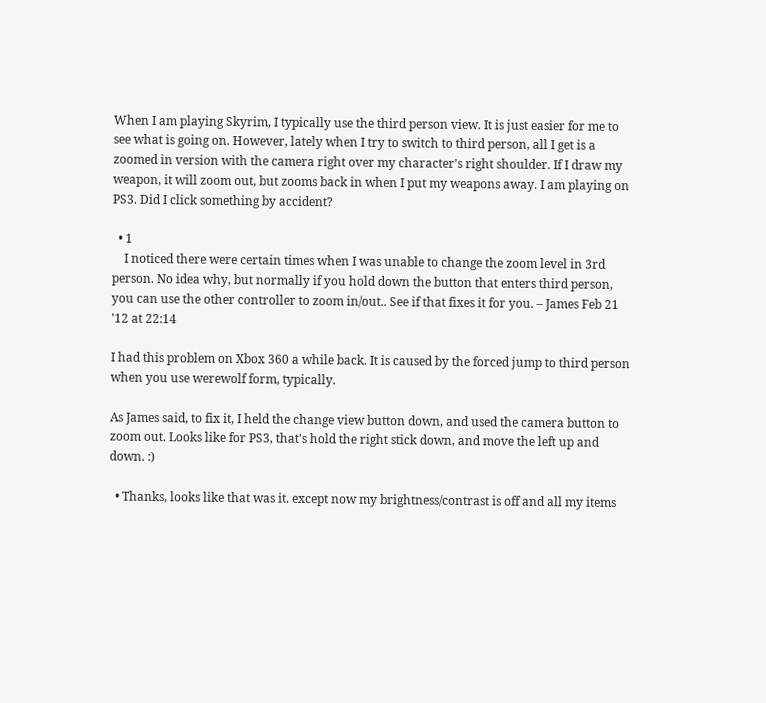When I am playing Skyrim, I typically use the third person view. It is just easier for me to see what is going on. However, lately when I try to switch to third person, all I get is a zoomed in version with the camera right over my character's right shoulder. If I draw my weapon, it will zoom out, but zooms back in when I put my weapons away. I am playing on PS3. Did I click something by accident?

  • 1
    I noticed there were certain times when I was unable to change the zoom level in 3rd person. No idea why, but normally if you hold down the button that enters third person, you can use the other controller to zoom in/out.. See if that fixes it for you. – James Feb 21 '12 at 22:14

I had this problem on Xbox 360 a while back. It is caused by the forced jump to third person when you use werewolf form, typically.

As James said, to fix it, I held the change view button down, and used the camera button to zoom out. Looks like for PS3, that's hold the right stick down, and move the left up and down. :)

  • Thanks, looks like that was it. except now my brightness/contrast is off and all my items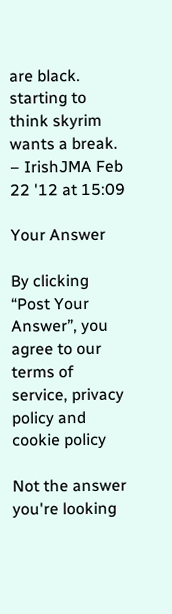are black. starting to think skyrim wants a break. – IrishJMA Feb 22 '12 at 15:09

Your Answer

By clicking “Post Your Answer”, you agree to our terms of service, privacy policy and cookie policy

Not the answer you're looking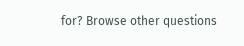for? Browse other questions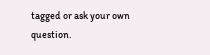tagged or ask your own question.